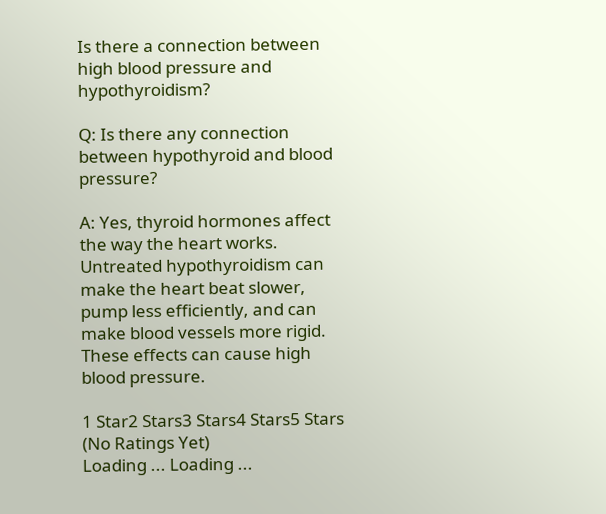Is there a connection between high blood pressure and hypothyroidism?

Q: Is there any connection between hypothyroid and blood pressure?

A: Yes, thyroid hormones affect the way the heart works. Untreated hypothyroidism can make the heart beat slower, pump less efficiently, and can make blood vessels more rigid. These effects can cause high blood pressure.

1 Star2 Stars3 Stars4 Stars5 Stars (No Ratings Yet)
Loading ... Loading ...